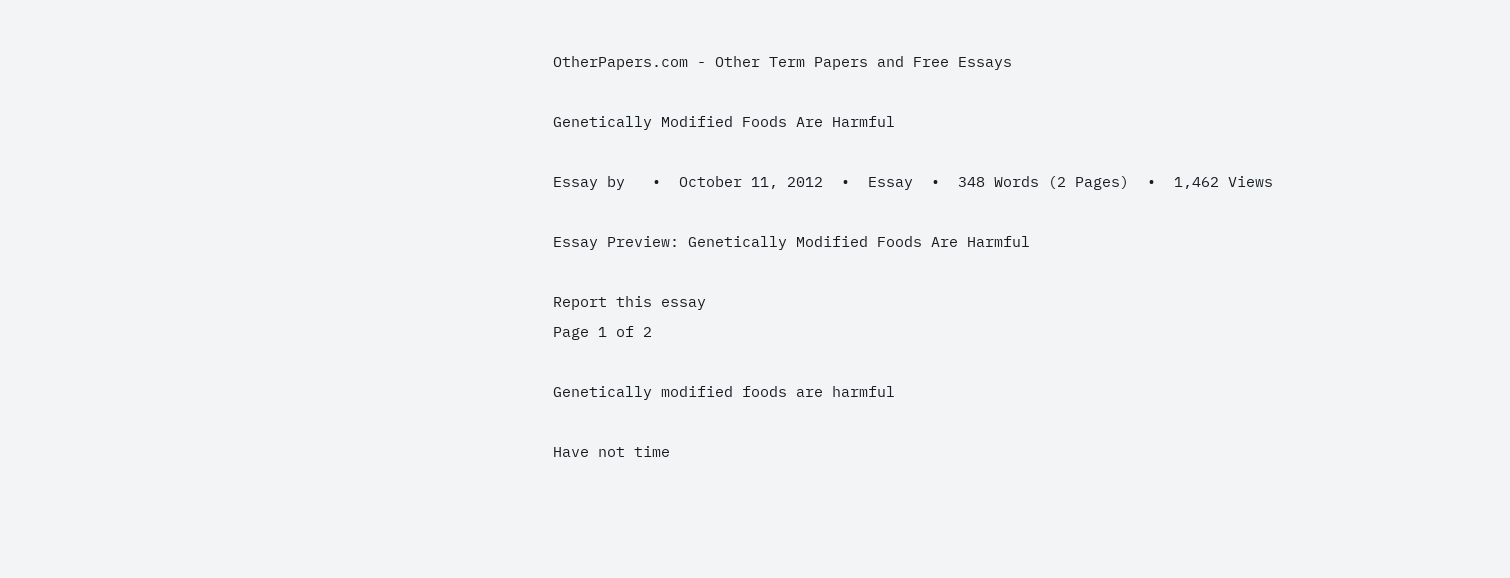OtherPapers.com - Other Term Papers and Free Essays

Genetically Modified Foods Are Harmful

Essay by   •  October 11, 2012  •  Essay  •  348 Words (2 Pages)  •  1,462 Views

Essay Preview: Genetically Modified Foods Are Harmful

Report this essay
Page 1 of 2

Genetically modified foods are harmful

Have not time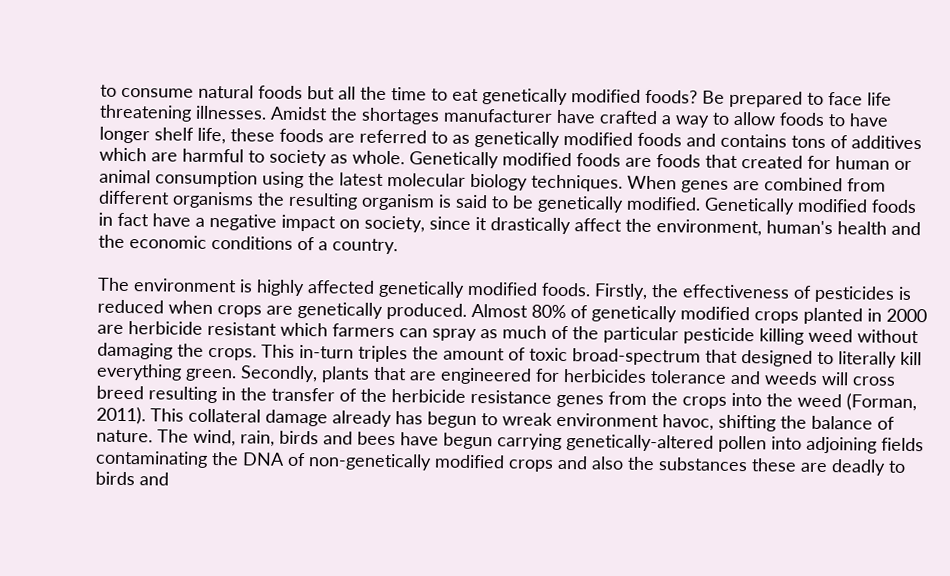to consume natural foods but all the time to eat genetically modified foods? Be prepared to face life threatening illnesses. Amidst the shortages manufacturer have crafted a way to allow foods to have longer shelf life, these foods are referred to as genetically modified foods and contains tons of additives which are harmful to society as whole. Genetically modified foods are foods that created for human or animal consumption using the latest molecular biology techniques. When genes are combined from different organisms the resulting organism is said to be genetically modified. Genetically modified foods in fact have a negative impact on society, since it drastically affect the environment, human's health and the economic conditions of a country.

The environment is highly affected genetically modified foods. Firstly, the effectiveness of pesticides is reduced when crops are genetically produced. Almost 80% of genetically modified crops planted in 2000 are herbicide resistant which farmers can spray as much of the particular pesticide killing weed without damaging the crops. This in-turn triples the amount of toxic broad-spectrum that designed to literally kill everything green. Secondly, plants that are engineered for herbicides tolerance and weeds will cross breed resulting in the transfer of the herbicide resistance genes from the crops into the weed (Forman, 2011). This collateral damage already has begun to wreak environment havoc, shifting the balance of nature. The wind, rain, birds and bees have begun carrying genetically-altered pollen into adjoining fields contaminating the DNA of non-genetically modified crops and also the substances these are deadly to birds and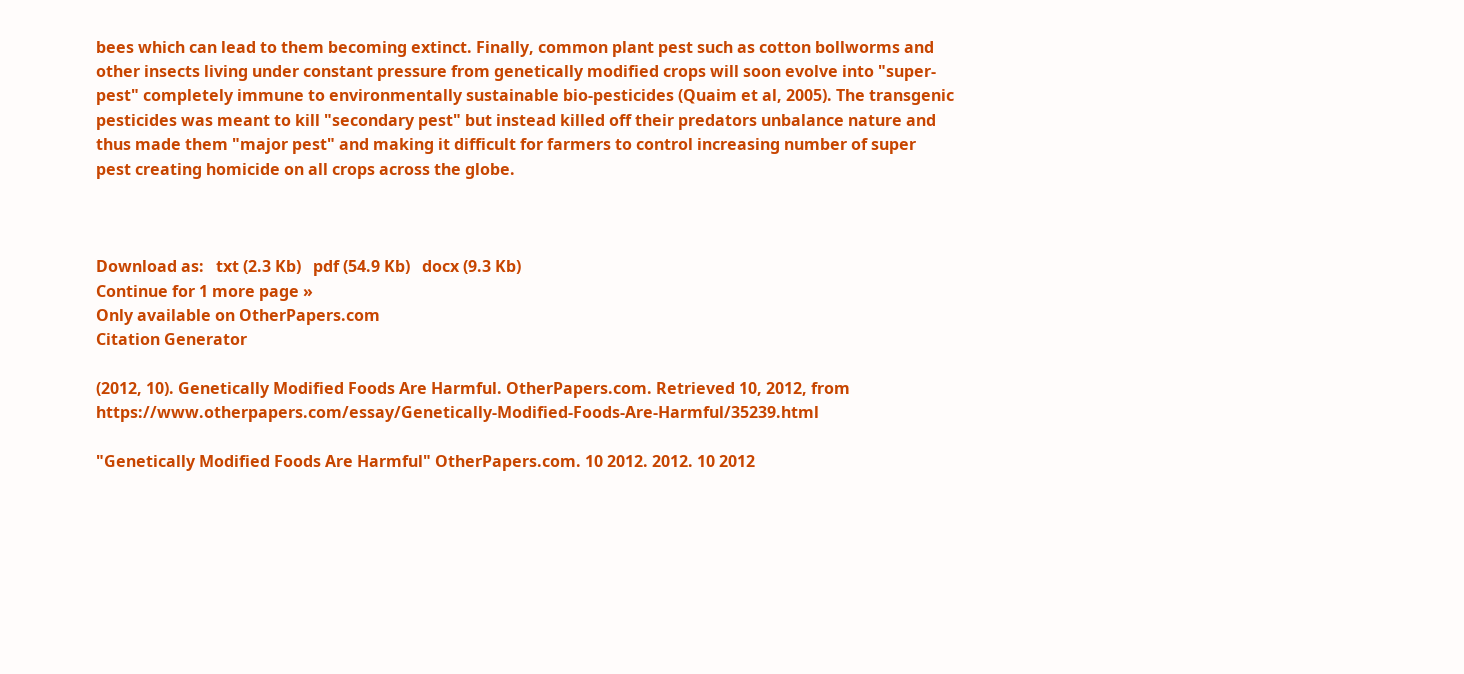bees which can lead to them becoming extinct. Finally, common plant pest such as cotton bollworms and other insects living under constant pressure from genetically modified crops will soon evolve into "super-pest" completely immune to environmentally sustainable bio-pesticides (Quaim et al, 2005). The transgenic pesticides was meant to kill "secondary pest" but instead killed off their predators unbalance nature and thus made them "major pest" and making it difficult for farmers to control increasing number of super pest creating homicide on all crops across the globe.



Download as:   txt (2.3 Kb)   pdf (54.9 Kb)   docx (9.3 Kb)
Continue for 1 more page »
Only available on OtherPapers.com
Citation Generator

(2012, 10). Genetically Modified Foods Are Harmful. OtherPapers.com. Retrieved 10, 2012, from https://www.otherpapers.com/essay/Genetically-Modified-Foods-Are-Harmful/35239.html

"Genetically Modified Foods Are Harmful" OtherPapers.com. 10 2012. 2012. 10 2012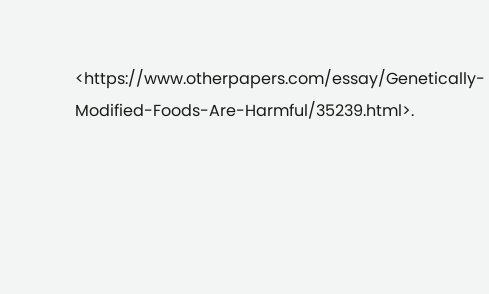<https://www.otherpapers.com/essay/Genetically-Modified-Foods-Are-Harmful/35239.html>.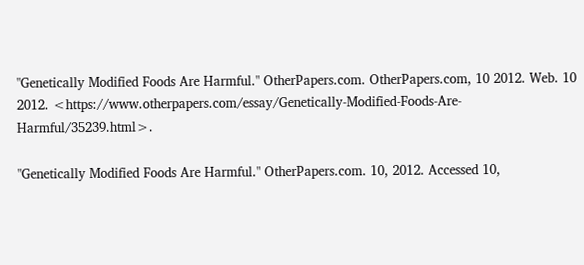"Genetically Modified Foods Are Harmful." OtherPapers.com. OtherPapers.com, 10 2012. Web. 10 2012. <https://www.otherpapers.com/essay/Genetically-Modified-Foods-Are-Harmful/35239.html>.

"Genetically Modified Foods Are Harmful." OtherPapers.com. 10, 2012. Accessed 10,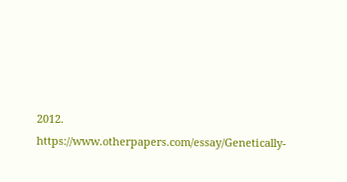2012. https://www.otherpapers.com/essay/Genetically-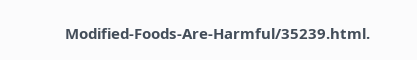Modified-Foods-Are-Harmful/35239.html.